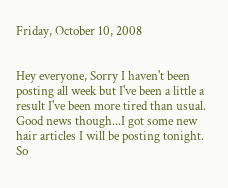Friday, October 10, 2008


Hey everyone, Sorry I haven't been posting all week but I've been a little a result I've been more tired than usual. Good news though...I got some new hair articles I will be posting tonight. So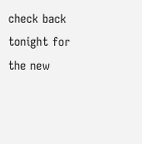check back tonight for the new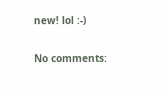new! lol :-)

No comments: